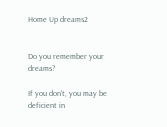Home Up dreams2


Do you remember your dreams?

If you don't, you may be deficient in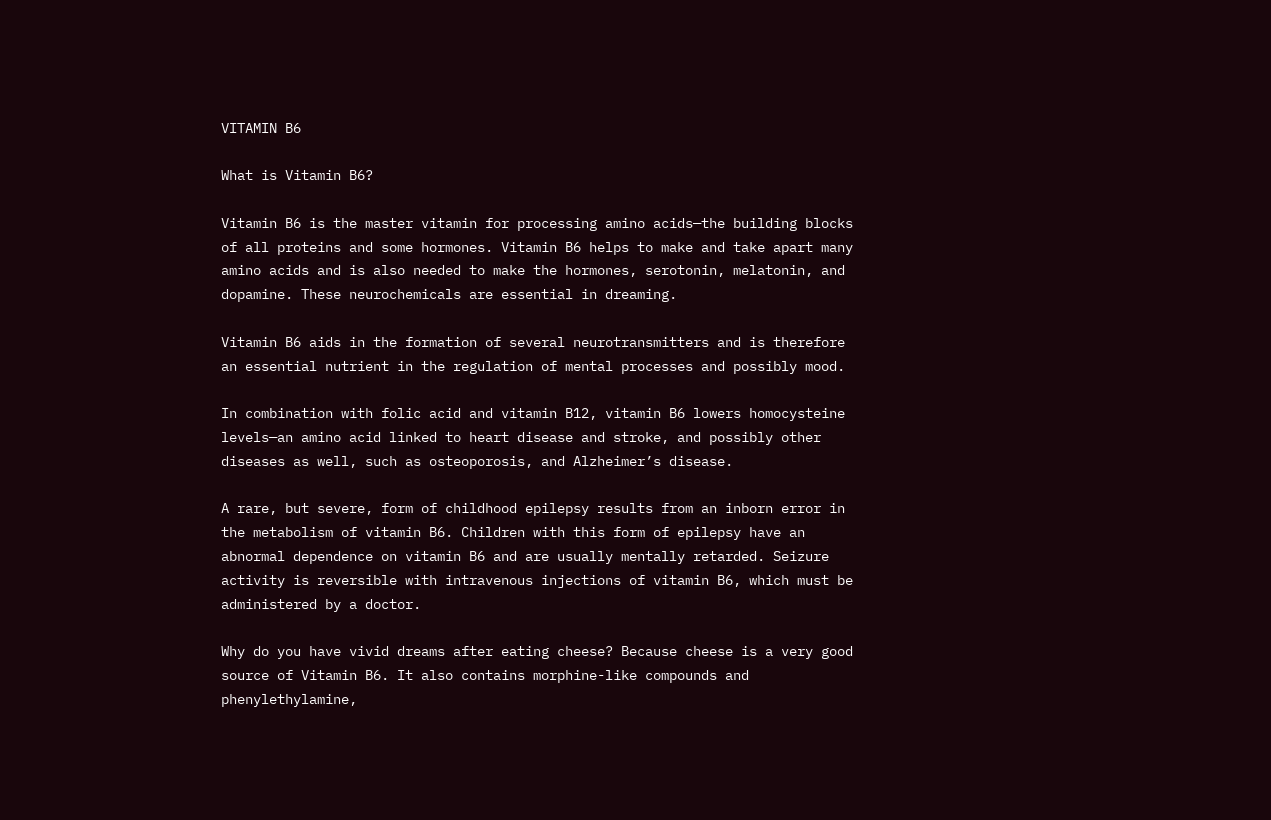VITAMIN B6

What is Vitamin B6?

Vitamin B6 is the master vitamin for processing amino acids—the building blocks of all proteins and some hormones. Vitamin B6 helps to make and take apart many amino acids and is also needed to make the hormones, serotonin, melatonin, and dopamine. These neurochemicals are essential in dreaming.

Vitamin B6 aids in the formation of several neurotransmitters and is therefore an essential nutrient in the regulation of mental processes and possibly mood.

In combination with folic acid and vitamin B12, vitamin B6 lowers homocysteine levels—an amino acid linked to heart disease and stroke, and possibly other diseases as well, such as osteoporosis, and Alzheimer’s disease.

A rare, but severe, form of childhood epilepsy results from an inborn error in the metabolism of vitamin B6. Children with this form of epilepsy have an abnormal dependence on vitamin B6 and are usually mentally retarded. Seizure activity is reversible with intravenous injections of vitamin B6, which must be administered by a doctor.

Why do you have vivid dreams after eating cheese? Because cheese is a very good source of Vitamin B6. It also contains morphine-like compounds and phenylethylamine,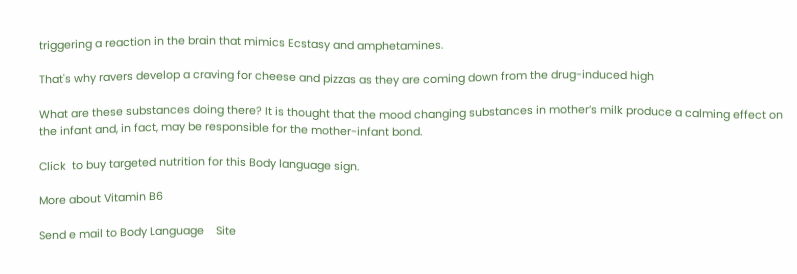triggering a reaction in the brain that mimics Ecstasy and amphetamines.

That's why ravers develop a craving for cheese and pizzas as they are coming down from the drug-induced high

What are these substances doing there? It is thought that the mood changing substances in mother’s milk produce a calming effect on the infant and, in fact, may be responsible for the mother-infant bond.

Click  to buy targeted nutrition for this Body language sign.

More about Vitamin B6

Send e mail to Body Language    Site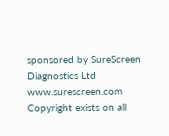sponsored by SureScreen Diagnostics Ltd www.surescreen.com Copyright exists on all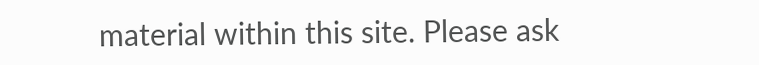material within this site. Please ask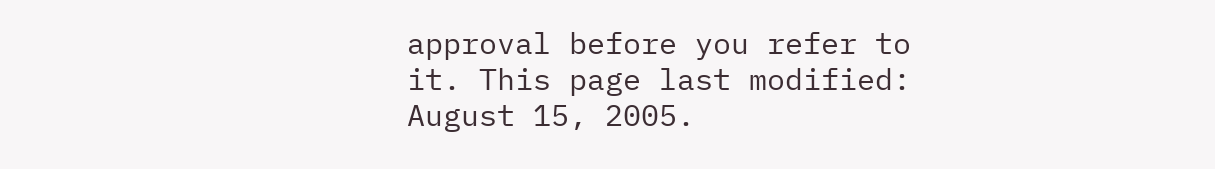approval before you refer to it. This page last modified: August 15, 2005.